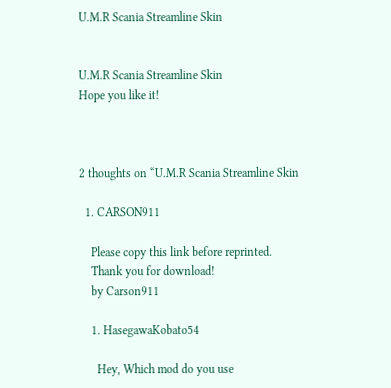U.M.R Scania Streamline Skin


U.M.R Scania Streamline Skin
Hope you like it!



2 thoughts on “U.M.R Scania Streamline Skin

  1. CARSON911

    Please copy this link before reprinted.
    Thank you for download!
    by Carson911

    1. HasegawaKobato54

      Hey, Which mod do you use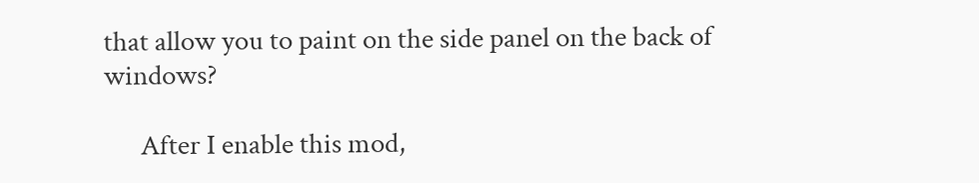that allow you to paint on the side panel on the back of windows?

      After I enable this mod,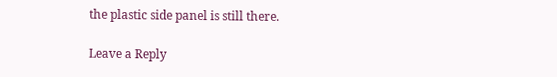the plastic side panel is still there.

Leave a Reply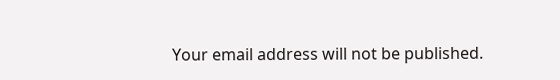Your email address will not be published.